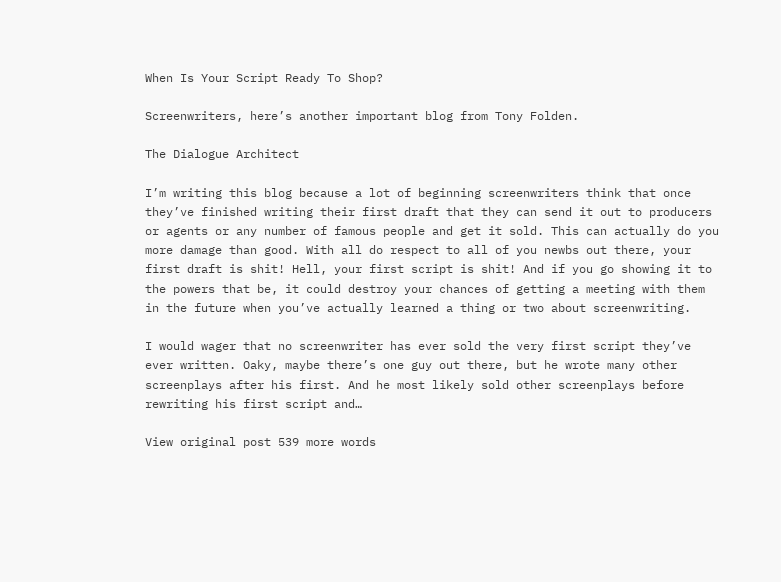When Is Your Script Ready To Shop?

Screenwriters, here’s another important blog from Tony Folden.

The Dialogue Architect

I’m writing this blog because a lot of beginning screenwriters think that once they’ve finished writing their first draft that they can send it out to producers or agents or any number of famous people and get it sold. This can actually do you more damage than good. With all do respect to all of you newbs out there, your first draft is shit! Hell, your first script is shit! And if you go showing it to the powers that be, it could destroy your chances of getting a meeting with them in the future when you’ve actually learned a thing or two about screenwriting.

I would wager that no screenwriter has ever sold the very first script they’ve ever written. Oaky, maybe there’s one guy out there, but he wrote many other screenplays after his first. And he most likely sold other screenplays before rewriting his first script and…

View original post 539 more words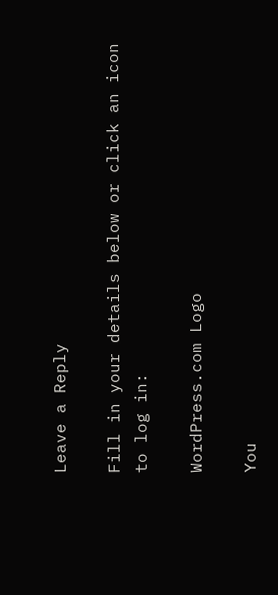Leave a Reply

Fill in your details below or click an icon to log in:

WordPress.com Logo

You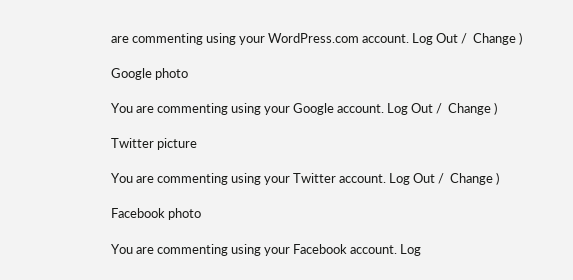are commenting using your WordPress.com account. Log Out /  Change )

Google photo

You are commenting using your Google account. Log Out /  Change )

Twitter picture

You are commenting using your Twitter account. Log Out /  Change )

Facebook photo

You are commenting using your Facebook account. Log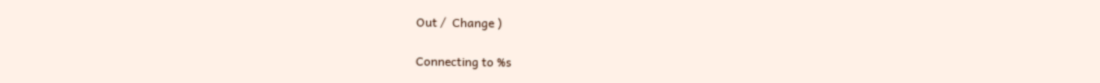Out /  Change )

Connecting to %s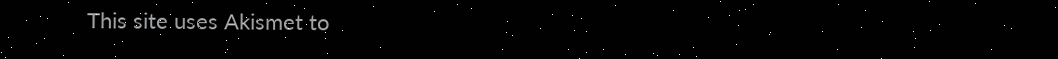This site uses Akismet to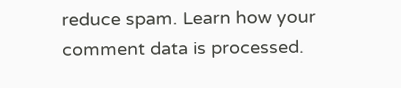reduce spam. Learn how your comment data is processed.